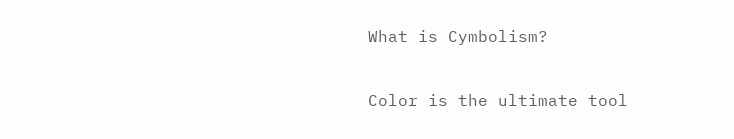What is Cymbolism?

Color is the ultimate tool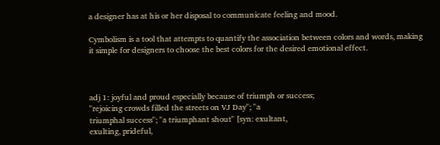a designer has at his or her disposal to communicate feeling and mood.

Cymbolism is a tool that attempts to quantify the association between colors and words, making it simple for designers to choose the best colors for the desired emotional effect.



adj 1: joyful and proud especially because of triumph or success;
"rejoicing crowds filled the streets on VJ Day"; "a
triumphal success"; "a triumphant shout" [syn: exultant,
exulting, prideful,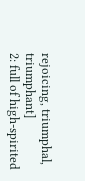rejoicing, triumphal, triumphant]
2: full of high-spirited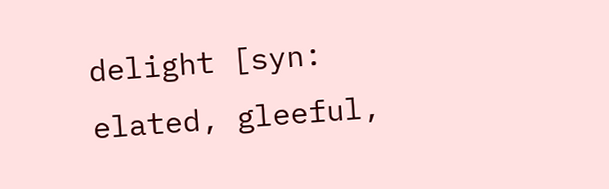delight [syn: elated, gleeful,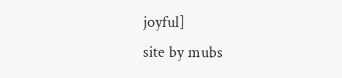joyful]
site by mubs